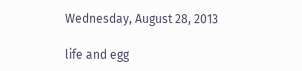Wednesday, August 28, 2013

life and egg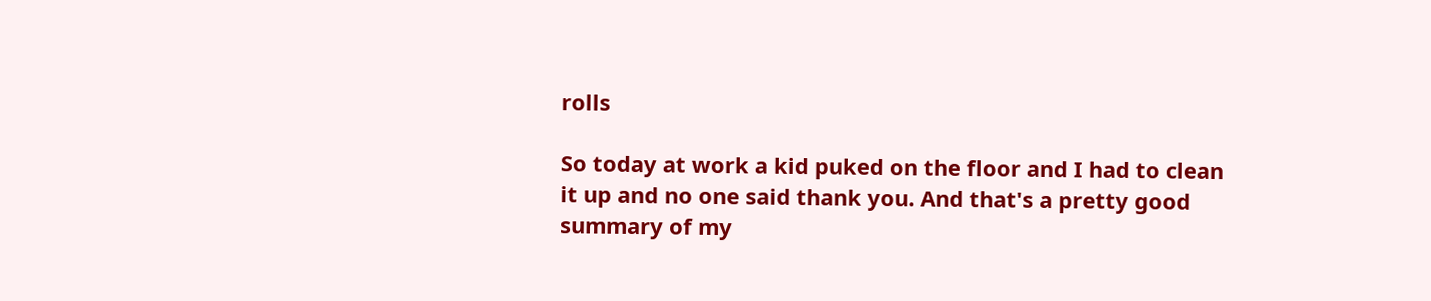rolls

So today at work a kid puked on the floor and I had to clean it up and no one said thank you. And that's a pretty good summary of my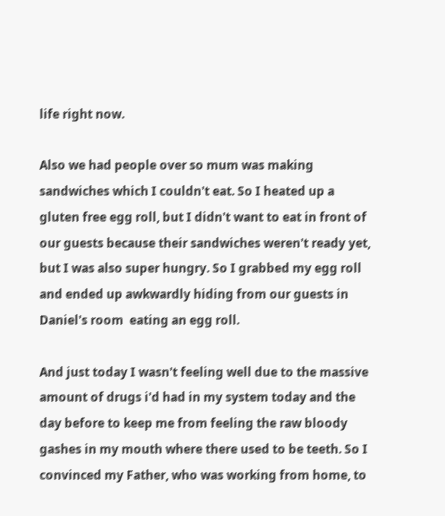life right now.

Also we had people over so mum was making sandwiches which I couldn't eat. So I heated up a gluten free egg roll, but I didn't want to eat in front of our guests because their sandwiches weren't ready yet, but I was also super hungry. So I grabbed my egg roll and ended up awkwardly hiding from our guests in Daniel's room  eating an egg roll.

And just today I wasn't feeling well due to the massive amount of drugs i'd had in my system today and the day before to keep me from feeling the raw bloody gashes in my mouth where there used to be teeth. So I convinced my Father, who was working from home, to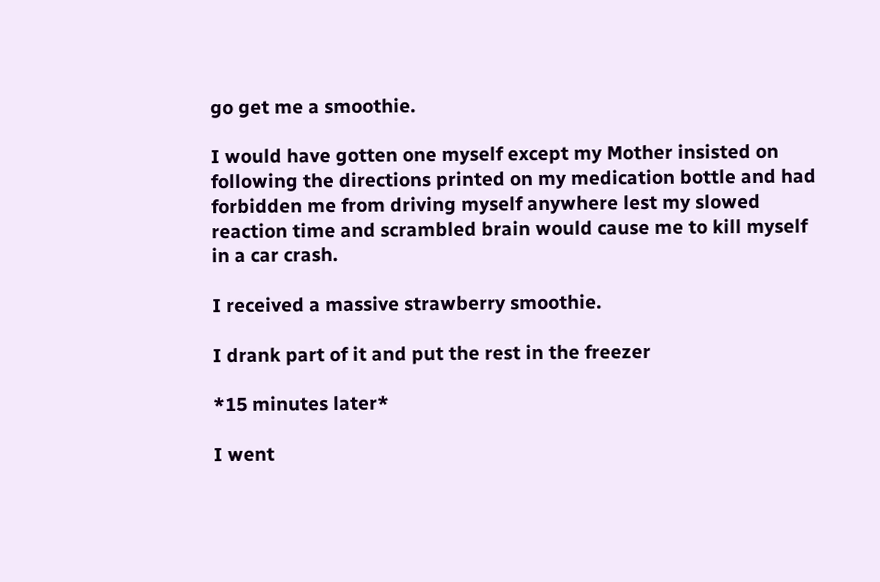go get me a smoothie.

I would have gotten one myself except my Mother insisted on following the directions printed on my medication bottle and had forbidden me from driving myself anywhere lest my slowed reaction time and scrambled brain would cause me to kill myself in a car crash.

I received a massive strawberry smoothie.

I drank part of it and put the rest in the freezer

*15 minutes later*

I went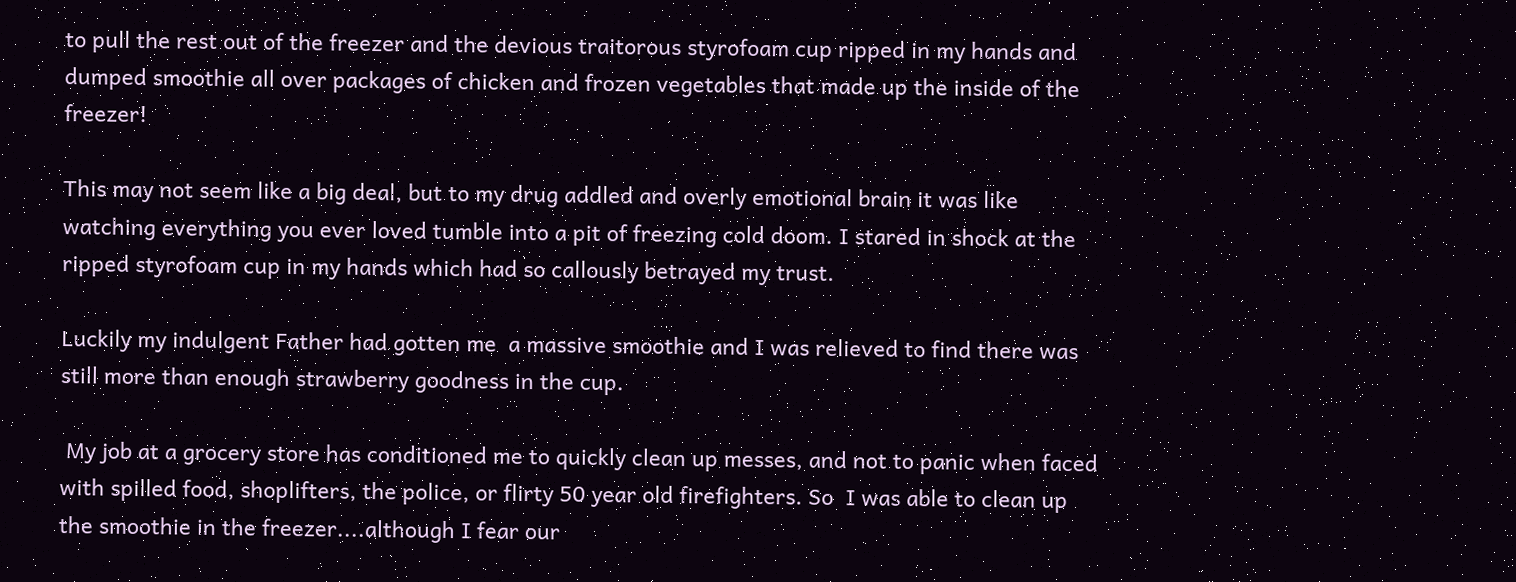to pull the rest out of the freezer and the devious traitorous styrofoam cup ripped in my hands and dumped smoothie all over packages of chicken and frozen vegetables that made up the inside of the freezer!

This may not seem like a big deal, but to my drug addled and overly emotional brain it was like watching everything you ever loved tumble into a pit of freezing cold doom. I stared in shock at the ripped styrofoam cup in my hands which had so callously betrayed my trust.

Luckily my indulgent Father had gotten me  a massive smoothie and I was relieved to find there was still more than enough strawberry goodness in the cup.

 My job at a grocery store has conditioned me to quickly clean up messes, and not to panic when faced with spilled food, shoplifters, the police, or flirty 50 year old firefighters. So  I was able to clean up the smoothie in the freezer....although I fear our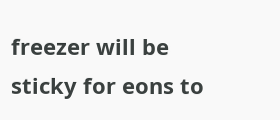freezer will be sticky for eons to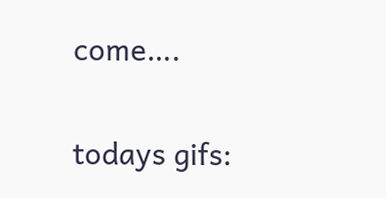come….

todays gifs: